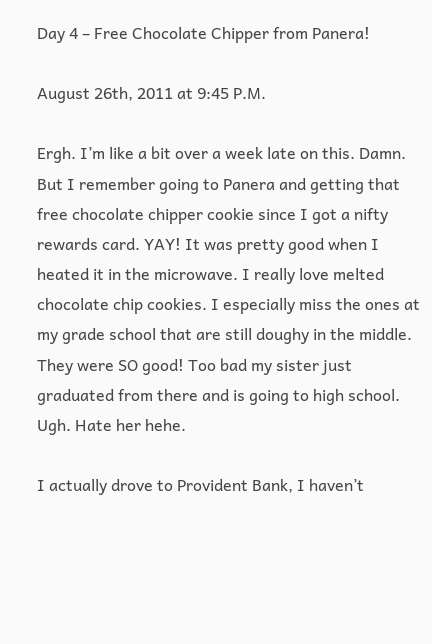Day 4 – Free Chocolate Chipper from Panera!

August 26th, 2011 at 9:45 P.M.

Ergh. I’m like a bit over a week late on this. Damn. But I remember going to Panera and getting that free chocolate chipper cookie since I got a nifty rewards card. YAY! It was pretty good when I heated it in the microwave. I really love melted chocolate chip cookies. I especially miss the ones at my grade school that are still doughy in the middle. They were SO good! Too bad my sister just graduated from there and is going to high school. Ugh. Hate her hehe.

I actually drove to Provident Bank, I haven’t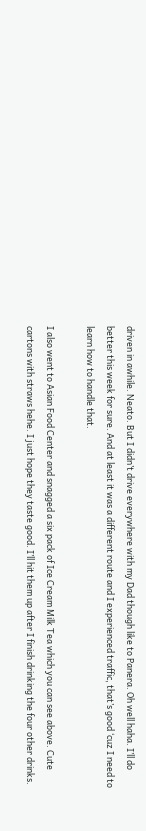driven in awhile. Neato. But I didn’t drive everywhere with my Dad though like to Panera. Oh well haha. I’ll do better this week for sure. And at least it was a different route and I experienced traffic, that’s good ‘cuz I need to learn how to handle that.

I also went to Asian Food Center and snagged a six pack of Ice Cream Milk Tea which you can see above. Cute cartons with straws hehe. I just hope they taste good. I’ll hit them up after I finish drinking the four other drinks.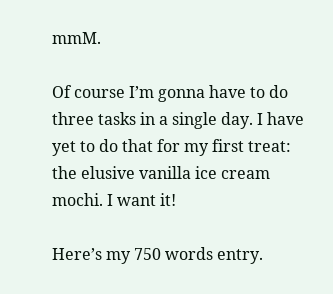mmM.

Of course I’m gonna have to do three tasks in a single day. I have yet to do that for my first treat: the elusive vanilla ice cream mochi. I want it!

Here’s my 750 words entry.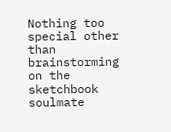Nothing too special other than brainstorming on the sketchbook soulmate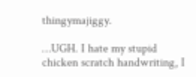thingymajiggy.

…UGH. I hate my stupid chicken scratch handwriting, I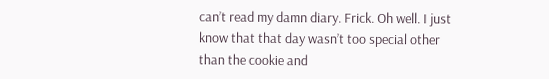can’t read my damn diary. Frick. Oh well. I just know that that day wasn’t too special other than the cookie and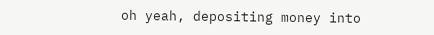oh yeah, depositing money into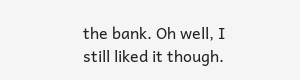the bank. Oh well, I still liked it though.